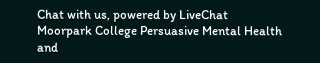Chat with us, powered by LiveChat Moorpark College Persuasive Mental Health and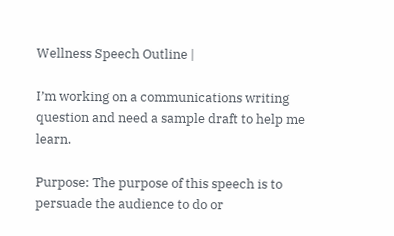Wellness Speech Outline |

I’m working on a communications writing question and need a sample draft to help me learn.

Purpose: The purpose of this speech is to persuade the audience to do or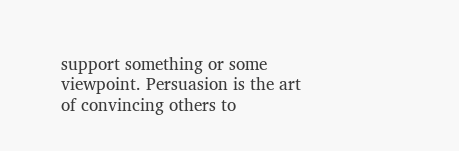support something or some viewpoint. Persuasion is the art of convincing others to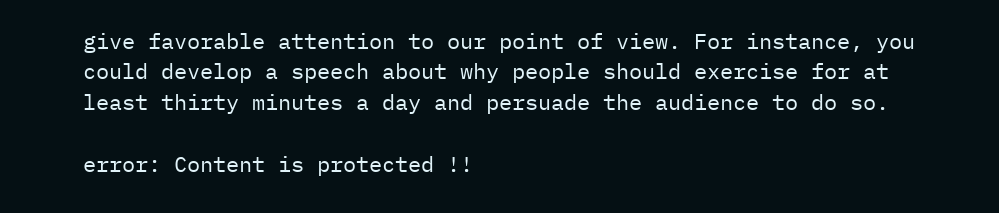give favorable attention to our point of view. For instance, you could develop a speech about why people should exercise for at least thirty minutes a day and persuade the audience to do so.

error: Content is protected !!